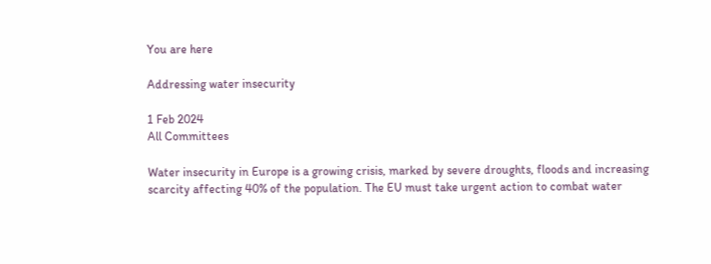You are here

Addressing water insecurity

1 Feb 2024
All Committees

Water insecurity in Europe is a growing crisis, marked by severe droughts, floods and increasing scarcity affecting 40% of the population. The EU must take urgent action to combat water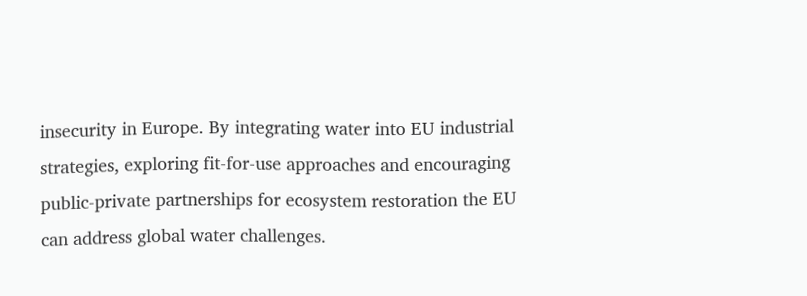insecurity in Europe. By integrating water into EU industrial strategies, exploring fit-for-use approaches and encouraging public-private partnerships for ecosystem restoration the EU can address global water challenges.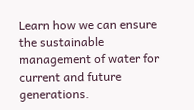Learn how we can ensure the sustainable management of water for current and future generations.